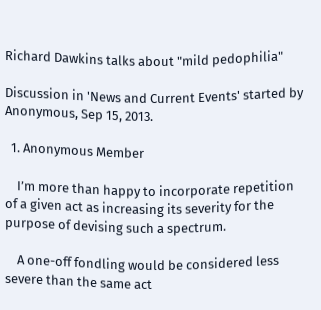Richard Dawkins talks about "mild pedophilia"

Discussion in 'News and Current Events' started by Anonymous, Sep 15, 2013.

  1. Anonymous Member

    I’m more than happy to incorporate repetition of a given act as increasing its severity for the purpose of devising such a spectrum.

    A one-off fondling would be considered less severe than the same act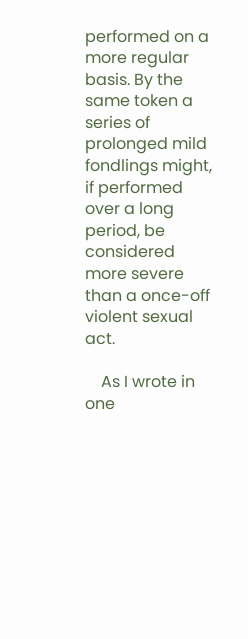performed on a more regular basis. By the same token a series of prolonged mild fondlings might, if performed over a long period, be considered more severe than a once-off violent sexual act.

    As I wrote in one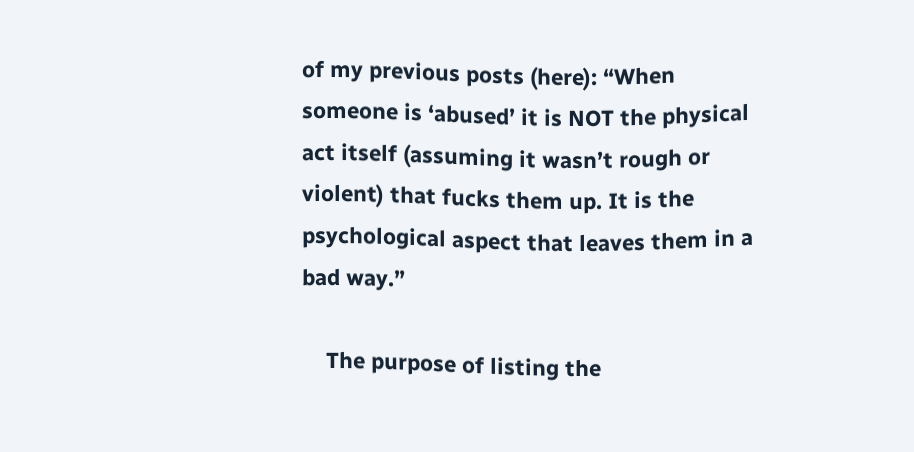of my previous posts (here): “When someone is ‘abused’ it is NOT the physical act itself (assuming it wasn’t rough or violent) that fucks them up. It is the psychological aspect that leaves them in a bad way.”

    The purpose of listing the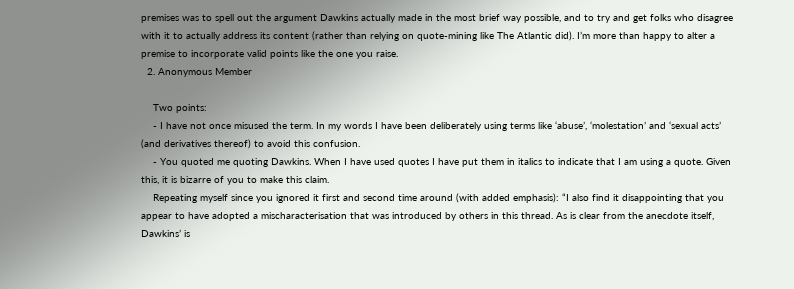premises was to spell out the argument Dawkins actually made in the most brief way possible, and to try and get folks who disagree with it to actually address its content (rather than relying on quote-mining like The Atlantic did). I’m more than happy to alter a premise to incorporate valid points like the one you raise.
  2. Anonymous Member

    Two points:
    - I have not once misused the term. In my words I have been deliberately using terms like ‘abuse’, ‘molestation’ and ‘sexual acts’ (and derivatives thereof) to avoid this confusion.
    - You quoted me quoting Dawkins. When I have used quotes I have put them in italics to indicate that I am using a quote. Given this, it is bizarre of you to make this claim.
    Repeating myself since you ignored it first and second time around (with added emphasis): “I also find it disappointing that you appear to have adopted a mischaracterisation that was introduced by others in this thread. As is clear from the anecdote itself, Dawkins’ is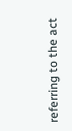referring to the act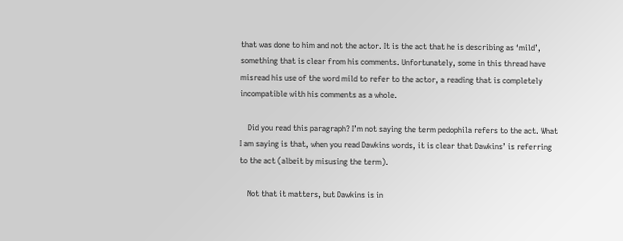that was done to him and not the actor. It is the act that he is describing as ‘mild’, something that is clear from his comments. Unfortunately, some in this thread have misread his use of the word mild to refer to the actor, a reading that is completely incompatible with his comments as a whole.

    Did you read this paragraph? I’m not saying the term pedophila refers to the act. What I am saying is that, when you read Dawkins words, it is clear that Dawkins’ is referring to the act (albeit by misusing the term).

    Not that it matters, but Dawkins is in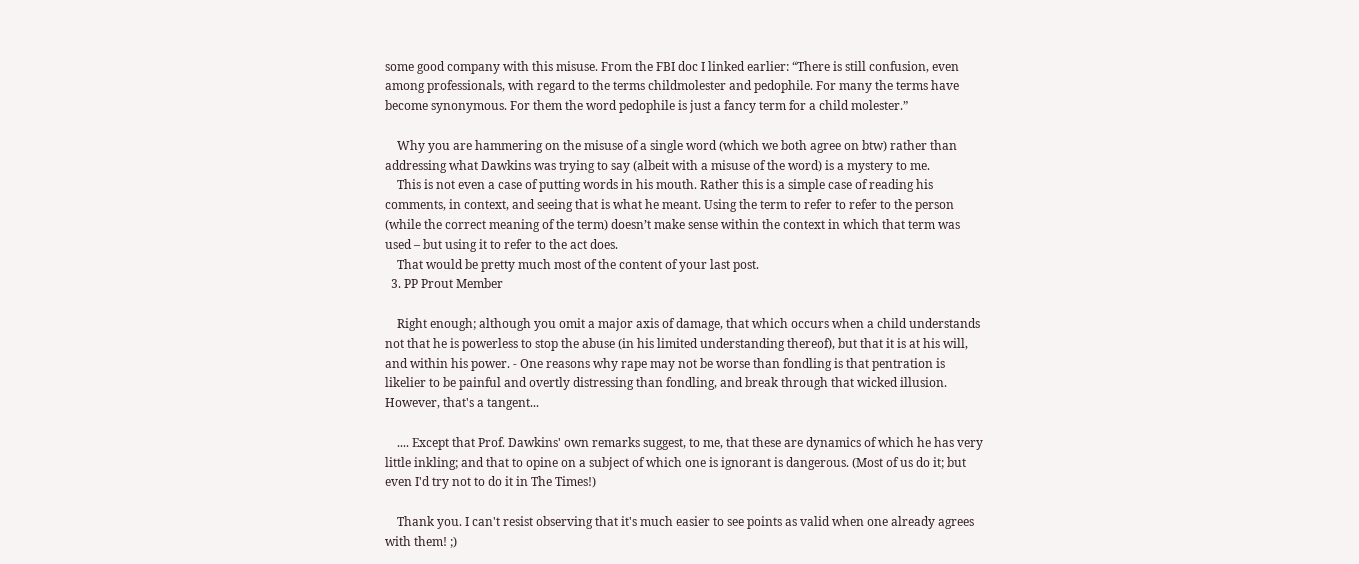some good company with this misuse. From the FBI doc I linked earlier: “There is still confusion, even among professionals, with regard to the terms childmolester and pedophile. For many the terms have become synonymous. For them the word pedophile is just a fancy term for a child molester.”

    Why you are hammering on the misuse of a single word (which we both agree on btw) rather than addressing what Dawkins was trying to say (albeit with a misuse of the word) is a mystery to me.
    This is not even a case of putting words in his mouth. Rather this is a simple case of reading his comments, in context, and seeing that is what he meant. Using the term to refer to refer to the person (while the correct meaning of the term) doesn’t make sense within the context in which that term was used – but using it to refer to the act does.
    That would be pretty much most of the content of your last post.
  3. PP Prout Member

    Right enough; although you omit a major axis of damage, that which occurs when a child understands not that he is powerless to stop the abuse (in his limited understanding thereof), but that it is at his will, and within his power. - One reasons why rape may not be worse than fondling is that pentration is likelier to be painful and overtly distressing than fondling, and break through that wicked illusion. However, that's a tangent...

    .... Except that Prof. Dawkins' own remarks suggest, to me, that these are dynamics of which he has very little inkling; and that to opine on a subject of which one is ignorant is dangerous. (Most of us do it; but even I'd try not to do it in The Times!)

    Thank you. I can't resist observing that it's much easier to see points as valid when one already agrees with them! ;)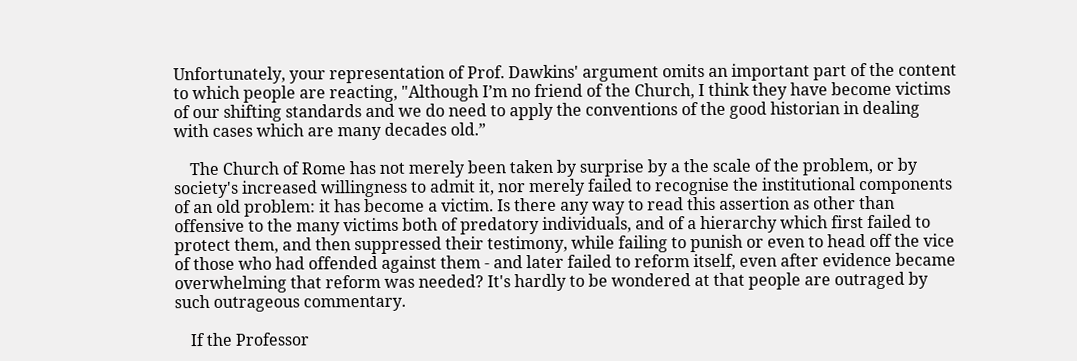Unfortunately, your representation of Prof. Dawkins' argument omits an important part of the content to which people are reacting, "Although I’m no friend of the Church, I think they have become victims of our shifting standards and we do need to apply the conventions of the good historian in dealing with cases which are many decades old.”

    The Church of Rome has not merely been taken by surprise by a the scale of the problem, or by society's increased willingness to admit it, nor merely failed to recognise the institutional components of an old problem: it has become a victim. Is there any way to read this assertion as other than offensive to the many victims both of predatory individuals, and of a hierarchy which first failed to protect them, and then suppressed their testimony, while failing to punish or even to head off the vice of those who had offended against them - and later failed to reform itself, even after evidence became overwhelming that reform was needed? It's hardly to be wondered at that people are outraged by such outrageous commentary.

    If the Professor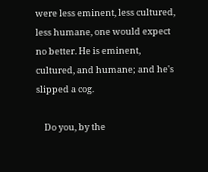were less eminent, less cultured, less humane, one would expect no better. He is eminent, cultured, and humane; and he's slipped a cog.

    Do you, by the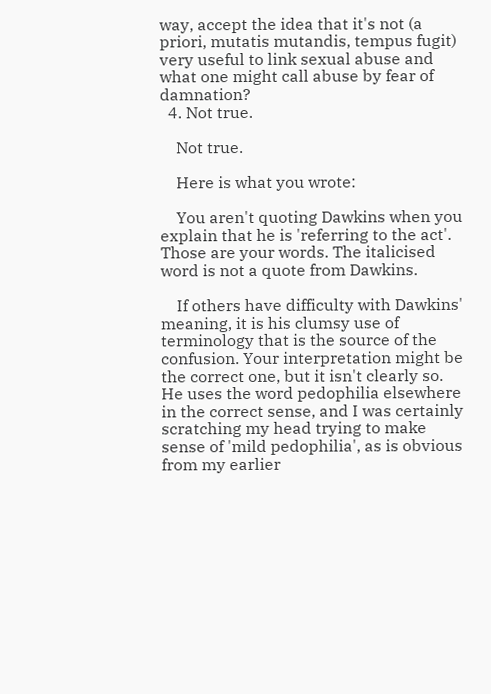way, accept the idea that it's not (a priori, mutatis mutandis, tempus fugit) very useful to link sexual abuse and what one might call abuse by fear of damnation?
  4. Not true.

    Not true.

    Here is what you wrote:

    You aren't quoting Dawkins when you explain that he is 'referring to the act'. Those are your words. The italicised word is not a quote from Dawkins.

    If others have difficulty with Dawkins' meaning, it is his clumsy use of terminology that is the source of the confusion. Your interpretation might be the correct one, but it isn't clearly so. He uses the word pedophilia elsewhere in the correct sense, and I was certainly scratching my head trying to make sense of 'mild pedophilia', as is obvious from my earlier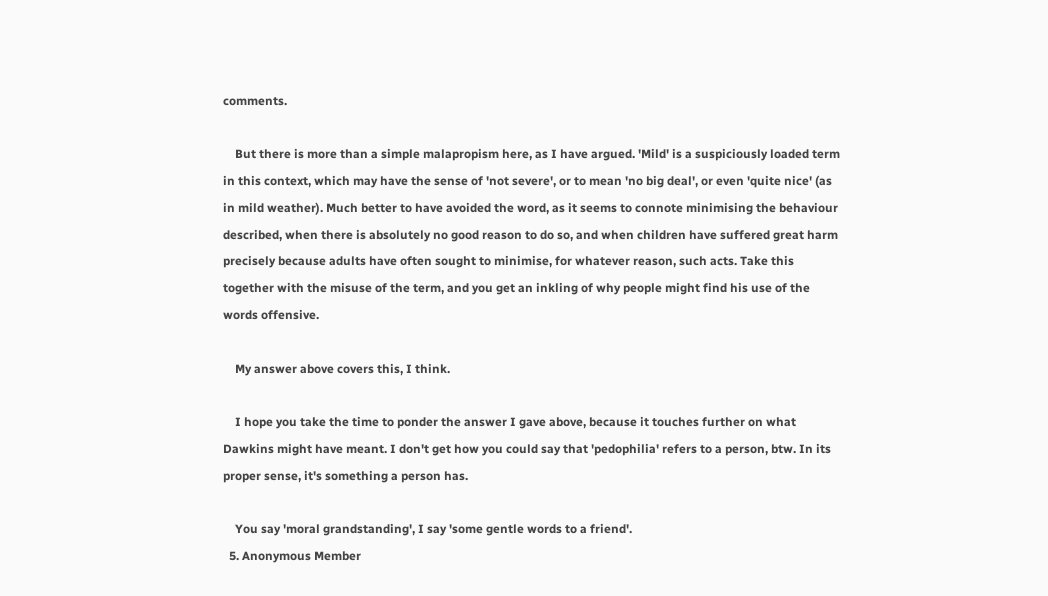comments.

    But there is more than a simple malapropism here, as I have argued. 'Mild' is a suspiciously loaded term in this context, which may have the sense of 'not severe', or to mean 'no big deal', or even 'quite nice' (as in mild weather). Much better to have avoided the word, as it seems to connote minimising the behaviour described, when there is absolutely no good reason to do so, and when children have suffered great harm precisely because adults have often sought to minimise, for whatever reason, such acts. Take this together with the misuse of the term, and you get an inkling of why people might find his use of the words offensive.

    My answer above covers this, I think.

    I hope you take the time to ponder the answer I gave above, because it touches further on what Dawkins might have meant. I don't get how you could say that 'pedophilia' refers to a person, btw. In its proper sense, it's something a person has.

    You say 'moral grandstanding', I say 'some gentle words to a friend'.
  5. Anonymous Member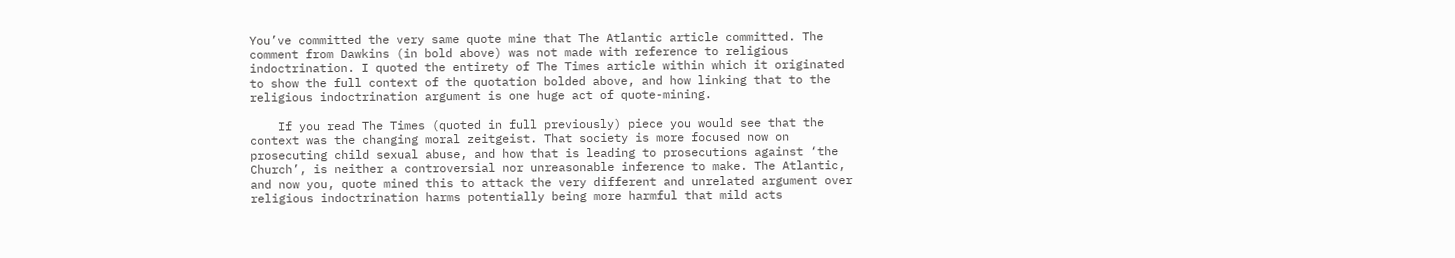You’ve committed the very same quote mine that The Atlantic article committed. The comment from Dawkins (in bold above) was not made with reference to religious indoctrination. I quoted the entirety of The Times article within which it originated to show the full context of the quotation bolded above, and how linking that to the religious indoctrination argument is one huge act of quote-mining.

    If you read The Times (quoted in full previously) piece you would see that the context was the changing moral zeitgeist. That society is more focused now on prosecuting child sexual abuse, and how that is leading to prosecutions against ‘the Church’, is neither a controversial nor unreasonable inference to make. The Atlantic, and now you, quote mined this to attack the very different and unrelated argument over religious indoctrination harms potentially being more harmful that mild acts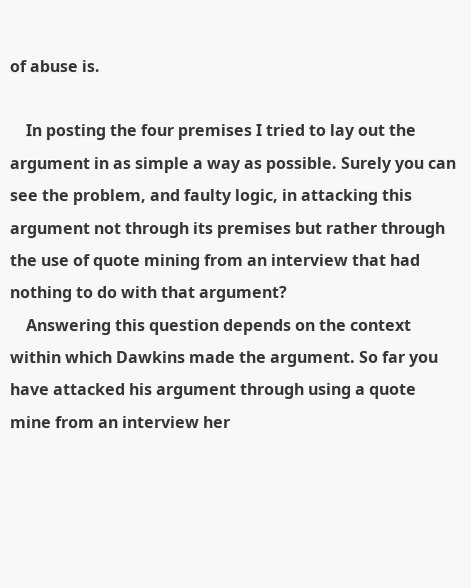of abuse is.

    In posting the four premises I tried to lay out the argument in as simple a way as possible. Surely you can see the problem, and faulty logic, in attacking this argument not through its premises but rather through the use of quote mining from an interview that had nothing to do with that argument?
    Answering this question depends on the context within which Dawkins made the argument. So far you have attacked his argument through using a quote mine from an interview her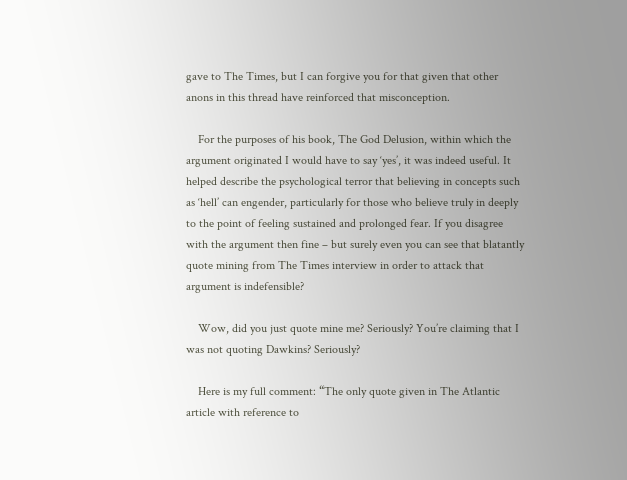gave to The Times, but I can forgive you for that given that other anons in this thread have reinforced that misconception.

    For the purposes of his book, The God Delusion, within which the argument originated I would have to say ‘yes’, it was indeed useful. It helped describe the psychological terror that believing in concepts such as ‘hell’ can engender, particularly for those who believe truly in deeply to the point of feeling sustained and prolonged fear. If you disagree with the argument then fine – but surely even you can see that blatantly quote mining from The Times interview in order to attack that argument is indefensible?

    Wow, did you just quote mine me? Seriously? You’re claiming that I was not quoting Dawkins? Seriously?

    Here is my full comment: “The only quote given in The Atlantic article with reference to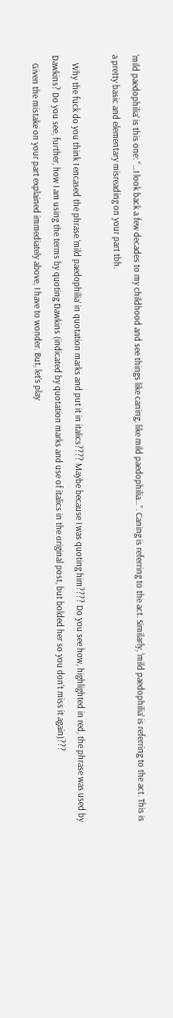‘mild paedophilia’ is this one: “…I look back a few decades to my childhood and see things like caning, like mild paedophilia…”. Caning is referring to the act. Similarly, ‘mild paedophilia’ is referring to the act. This is a pretty basic and elementary misreading on your part tbh.

    Why the fuck do you think I encased the phrase ‘mild paedophilia’ in quotation marks and put it in italics???? Maybe because I was quoting him???? Do you see how, highlighted in red, the phrase was used by Dawkins? Do you see, further, how I am using the terms by quoting Dawkins (indicated by quotation marks and use of italics in the original post, but bolded her so you don’t miss it again)???
    Given the mistake on your part explained immediately above, I have to wonder. But, let’s play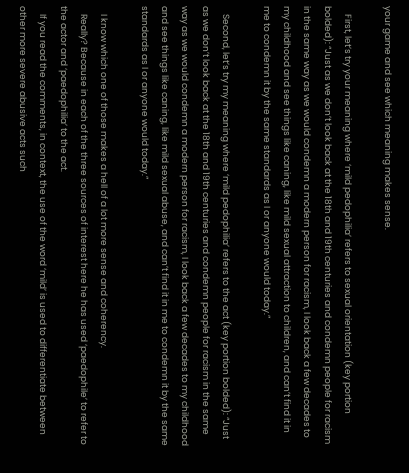your game and see which meaning makes sense.

    First, let’s try your meaning where ‘mild pedophilia’ refers to sexual orientation (key portion bolded): “Just as we don’t look back at the 18th and 19th centuries and condemn people for racism in the same way as we would condemn a modern person for racism, I look back a few decades to my childhood and see things like caning, like mild sexual attraction to children, and can’t find it in me to condemn it by the same standards as I or anyone would today.”

    Second, let’s try my meaning where ‘mild pedophilia’ refers to the act (key portion bolded): “Just as we don’t look back at the 18th and 19th centuries and condemn people for racism in the same way as we would condemn a modern person for racism, I look back a few decades to my childhood and see things like caning, like mild sexual abuse, and can’t find it in me to condemn it by the same standards as I or anyone would today.”

    I know which one of those makes a hell of a lot more sense and coherency.
    Really? Because in each of the three sources of interest here he has used ‘paedophile’ to refer to the actor and ‘paedophilia’ to the act.
    If you read the comments, in context, the use of the word ‘mild’ is used to differentiate between other more severe abusive acts such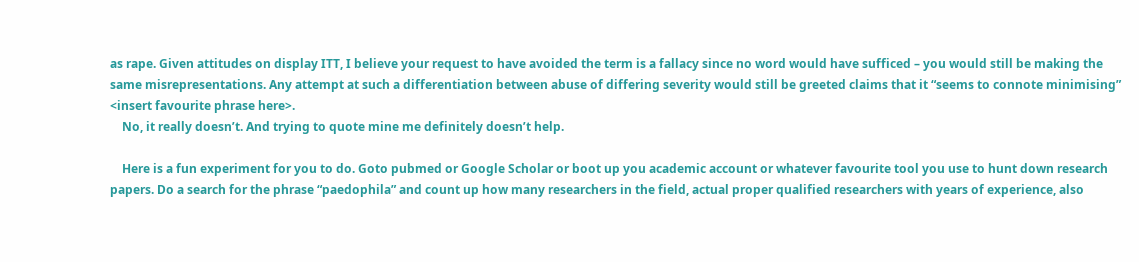as rape. Given attitudes on display ITT, I believe your request to have avoided the term is a fallacy since no word would have sufficed – you would still be making the same misrepresentations. Any attempt at such a differentiation between abuse of differing severity would still be greeted claims that it “seems to connote minimising” <insert favourite phrase here>.
    No, it really doesn’t. And trying to quote mine me definitely doesn’t help.

    Here is a fun experiment for you to do. Goto pubmed or Google Scholar or boot up you academic account or whatever favourite tool you use to hunt down research papers. Do a search for the phrase “paedophila” and count up how many researchers in the field, actual proper qualified researchers with years of experience, also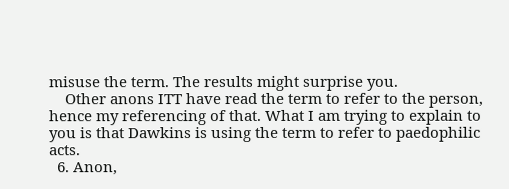misuse the term. The results might surprise you.
    Other anons ITT have read the term to refer to the person, hence my referencing of that. What I am trying to explain to you is that Dawkins is using the term to refer to paedophilic acts.
  6. Anon,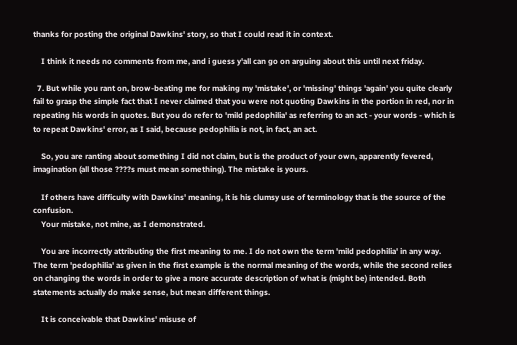thanks for posting the original Dawkins' story, so that I could read it in context.

    I think it needs no comments from me, and i guess y'all can go on arguing about this until next friday.

  7. But while you rant on, brow-beating me for making my 'mistake', or 'missing' things 'again' you quite clearly fail to grasp the simple fact that I never claimed that you were not quoting Dawkins in the portion in red, nor in repeating his words in quotes. But you do refer to 'mild pedophilia' as referring to an act - your words - which is to repeat Dawkins' error, as I said, because pedophilia is not, in fact, an act.

    So, you are ranting about something I did not claim, but is the product of your own, apparently fevered, imagination (all those ????s must mean something). The mistake is yours.

    If others have difficulty with Dawkins' meaning, it is his clumsy use of terminology that is the source of the confusion.
    Your mistake, not mine, as I demonstrated.

    You are incorrectly attributing the first meaning to me. I do not own the term 'mild pedophilia' in any way. The term 'pedophilia' as given in the first example is the normal meaning of the words, while the second relies on changing the words in order to give a more accurate description of what is (might be) intended. Both statements actually do make sense, but mean different things.

    It is conceivable that Dawkins' misuse of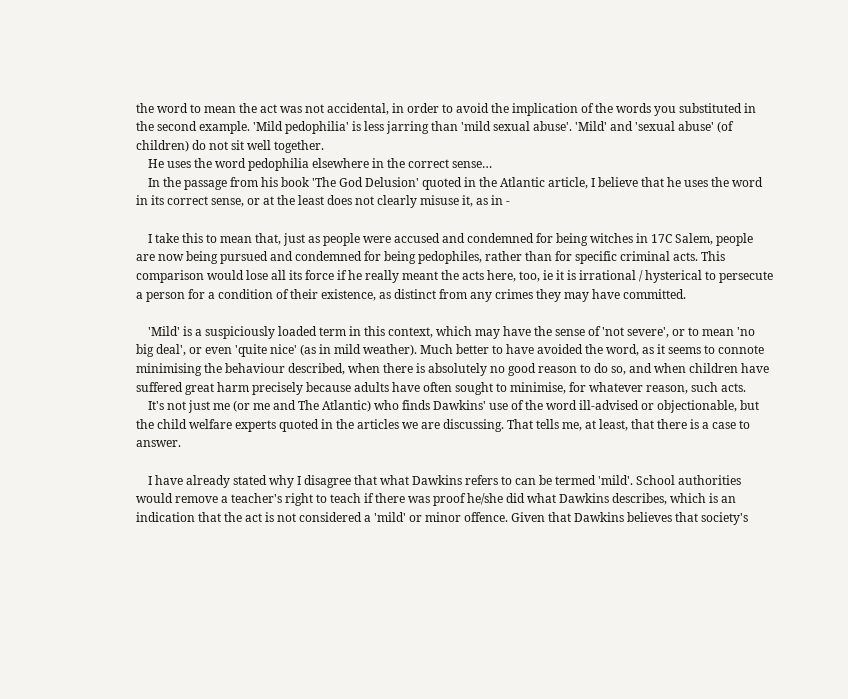the word to mean the act was not accidental, in order to avoid the implication of the words you substituted in the second example. 'Mild pedophilia' is less jarring than 'mild sexual abuse'. 'Mild' and 'sexual abuse' (of children) do not sit well together.
    He uses the word pedophilia elsewhere in the correct sense…
    In the passage from his book 'The God Delusion' quoted in the Atlantic article, I believe that he uses the word in its correct sense, or at the least does not clearly misuse it, as in -

    I take this to mean that, just as people were accused and condemned for being witches in 17C Salem, people are now being pursued and condemned for being pedophiles, rather than for specific criminal acts. This comparison would lose all its force if he really meant the acts here, too, ie it is irrational / hysterical to persecute a person for a condition of their existence, as distinct from any crimes they may have committed.

    'Mild' is a suspiciously loaded term in this context, which may have the sense of 'not severe', or to mean 'no big deal', or even 'quite nice' (as in mild weather). Much better to have avoided the word, as it seems to connote minimising the behaviour described, when there is absolutely no good reason to do so, and when children have suffered great harm precisely because adults have often sought to minimise, for whatever reason, such acts.
    It's not just me (or me and The Atlantic) who finds Dawkins' use of the word ill-advised or objectionable, but the child welfare experts quoted in the articles we are discussing. That tells me, at least, that there is a case to answer.

    I have already stated why I disagree that what Dawkins refers to can be termed 'mild'. School authorities would remove a teacher's right to teach if there was proof he/she did what Dawkins describes, which is an indication that the act is not considered a 'mild' or minor offence. Given that Dawkins believes that society's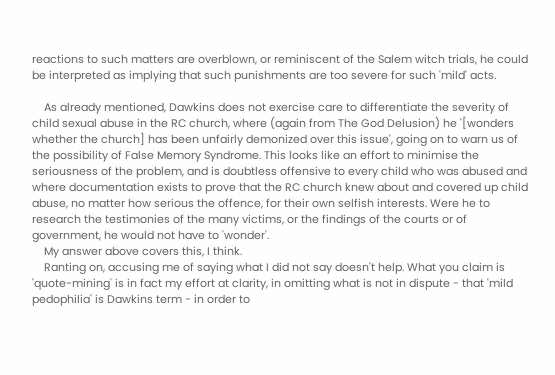reactions to such matters are overblown, or reminiscent of the Salem witch trials, he could be interpreted as implying that such punishments are too severe for such 'mild' acts.

    As already mentioned, Dawkins does not exercise care to differentiate the severity of child sexual abuse in the RC church, where (again from The God Delusion) he '[wonders whether the church] has been unfairly demonized over this issue', going on to warn us of the possibility of False Memory Syndrome. This looks like an effort to minimise the seriousness of the problem, and is doubtless offensive to every child who was abused and where documentation exists to prove that the RC church knew about and covered up child abuse, no matter how serious the offence, for their own selfish interests. Were he to research the testimonies of the many victims, or the findings of the courts or of government, he would not have to 'wonder'.
    My answer above covers this, I think.
    Ranting on, accusing me of saying what I did not say doesn't help. What you claim is 'quote-mining' is in fact my effort at clarity, in omitting what is not in dispute - that 'mild pedophilia' is Dawkins term - in order to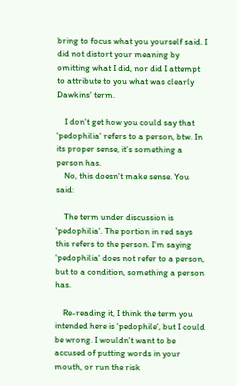bring to focus what you yourself said. I did not distort your meaning by omitting what I did, nor did I attempt to attribute to you what was clearly Dawkins' term.

    I don't get how you could say that 'pedophilia' refers to a person, btw. In its proper sense, it's something a person has.
    No, this doesn't make sense. You said:

    The term under discussion is 'pedophilia'. The portion in red says this refers to the person. I'm saying 'pedophilia' does not refer to a person, but to a condition, something a person has.

    Re-reading it, I think the term you intended here is 'pedophile', but I could be wrong. I wouldn't want to be accused of putting words in your mouth, or run the risk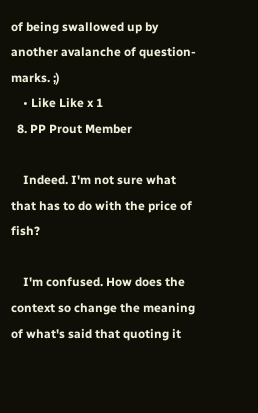of being swallowed up by another avalanche of question-marks. ;)
    • Like Like x 1
  8. PP Prout Member

    Indeed. I'm not sure what that has to do with the price of fish?

    I'm confused. How does the context so change the meaning of what's said that quoting it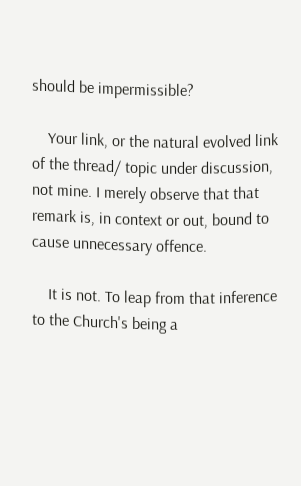should be impermissible?

    Your link, or the natural evolved link of the thread/ topic under discussion, not mine. I merely observe that that remark is, in context or out, bound to cause unnecessary offence.

    It is not. To leap from that inference to the Church's being a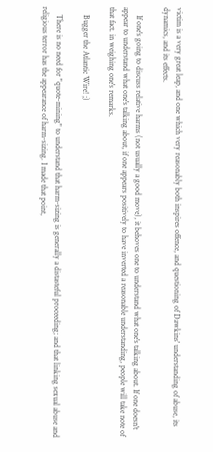victim is a very great leap, and one which very reasonably both inspires offence, and questioning of Dawkins' understanding of abuse, its dynamics, and its effects.

    If one's going to discuss relative harms (not usually a good move), it behoves one to understand what one's talking about. If one doesn't appear to understand what one's talking about, if one appears positively to have inverted a reasonable understanding, people will take note of that fact. in weighing one's remarks.

    Bugger the Atlantic Wire! ;)

    There is no need for "quote-mining" to understand that harm-sizing is generally a distasteful proceeding; and that linking sexual abuse and religious terror has the appearance of harm-sizing. I made that point,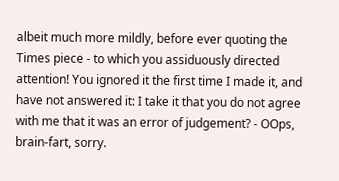albeit much more mildly, before ever quoting the Times piece - to which you assiduously directed attention! You ignored it the first time I made it, and have not answered it: I take it that you do not agree with me that it was an error of judgement? - OOps, brain-fart, sorry.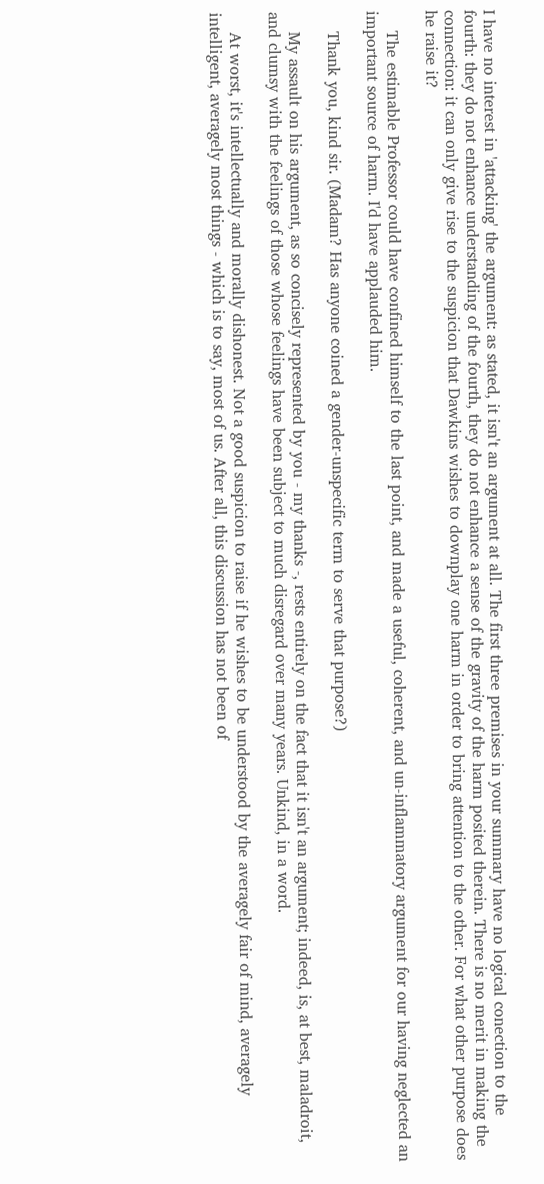I have no interest in 'attacking' the argument: as stated, it isn't an argument at all. The first three premises in your summary have no logical conection to the fourth: they do not enhance understanding of the fourth, they do not enhance a sense of the gravity of the harm posited therein. There is no merit in making the connection: it can only give rise to the suspicion that Dawkins wishes to downplay one harm in order to bring attention to the other. For what other purpose does he raise it?

    The estimable Professor could have confined himself to the last point, and made a useful, coherent, and un-inflammatory argument for our having neglected an important source of harm. I'd have applauded him.

    Thank you, kind sir. (Madam? Has anyone coined a gender-unspecific term to serve that purpose?)

    My assault on his argument, as so concisely represented by you - my thanks -, rests entirely on the fact that it isn't an argument; indeed, is, at best, maladroit, and clumsy with the feelings of those whose feelings have been subject to much disregard over many years. Unkind, in a word.

    At worst, it's intellectually and morally dishonest. Not a good suspicion to raise if he wishes to be understood by the averagely fair of mind, averagely intelligent, averagely most things - which is to say, most of us. After all, this discussion has not been of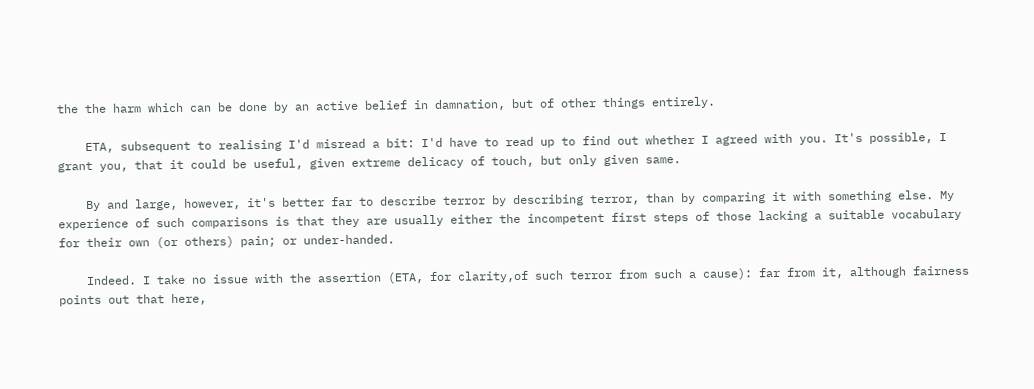the the harm which can be done by an active belief in damnation, but of other things entirely.

    ETA, subsequent to realising I'd misread a bit: I'd have to read up to find out whether I agreed with you. It's possible, I grant you, that it could be useful, given extreme delicacy of touch, but only given same.

    By and large, however, it's better far to describe terror by describing terror, than by comparing it with something else. My experience of such comparisons is that they are usually either the incompetent first steps of those lacking a suitable vocabulary for their own (or others) pain; or under-handed.

    Indeed. I take no issue with the assertion (ETA, for clarity,of such terror from such a cause): far from it, although fairness points out that here,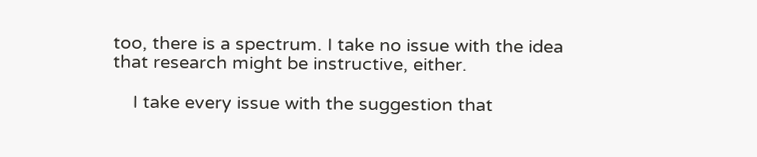too, there is a spectrum. I take no issue with the idea that research might be instructive, either.

    I take every issue with the suggestion that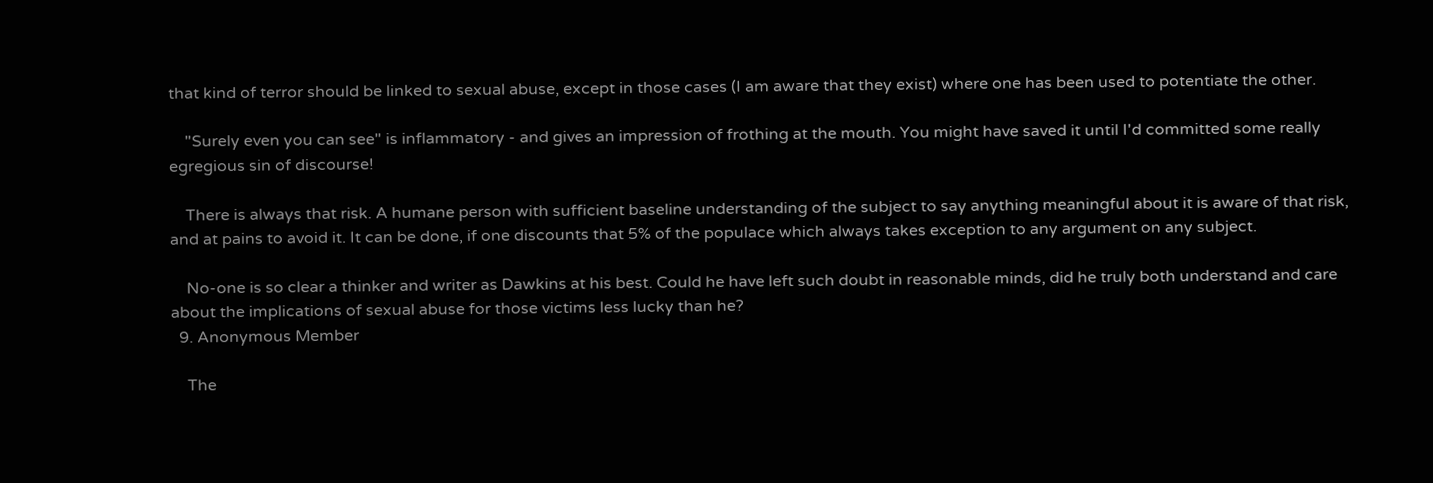that kind of terror should be linked to sexual abuse, except in those cases (I am aware that they exist) where one has been used to potentiate the other.

    "Surely even you can see" is inflammatory - and gives an impression of frothing at the mouth. You might have saved it until I'd committed some really egregious sin of discourse!

    There is always that risk. A humane person with sufficient baseline understanding of the subject to say anything meaningful about it is aware of that risk, and at pains to avoid it. It can be done, if one discounts that 5% of the populace which always takes exception to any argument on any subject.

    No-one is so clear a thinker and writer as Dawkins at his best. Could he have left such doubt in reasonable minds, did he truly both understand and care about the implications of sexual abuse for those victims less lucky than he?
  9. Anonymous Member

    The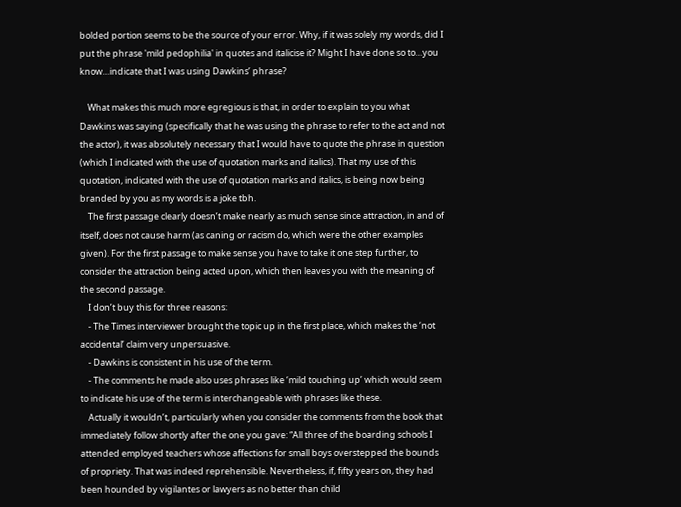bolded portion seems to be the source of your error. Why, if it was solely my words, did I put the phrase 'mild pedophilia' in quotes and italicise it? Might I have done so to…you know…indicate that I was using Dawkins’ phrase?

    What makes this much more egregious is that, in order to explain to you what Dawkins was saying (specifically that he was using the phrase to refer to the act and not the actor), it was absolutely necessary that I would have to quote the phrase in question (which I indicated with the use of quotation marks and italics). That my use of this quotation, indicated with the use of quotation marks and italics, is being now being branded by you as my words is a joke tbh.
    The first passage clearly doesn’t make nearly as much sense since attraction, in and of itself, does not cause harm (as caning or racism do, which were the other examples given). For the first passage to make sense you have to take it one step further, to consider the attraction being acted upon, which then leaves you with the meaning of the second passage.
    I don’t buy this for three reasons:
    - The Times interviewer brought the topic up in the first place, which makes the ‘not accidental’ claim very unpersuasive.
    - Dawkins is consistent in his use of the term.
    - The comments he made also uses phrases like ‘mild touching up’ which would seem to indicate his use of the term is interchangeable with phrases like these.
    Actually it wouldn’t, particularly when you consider the comments from the book that immediately follow shortly after the one you gave: “All three of the boarding schools I attended employed teachers whose affections for small boys overstepped the bounds of propriety. That was indeed reprehensible. Nevertheless, if, fifty years on, they had been hounded by vigilantes or lawyers as no better than child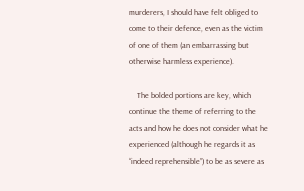murderers, I should have felt obliged to come to their defence, even as the victim of one of them (an embarrassing but otherwise harmless experience).

    The bolded portions are key, which continue the theme of referring to the acts and how he does not consider what he experienced (although he regards it as “indeed reprehensible”) to be as severe as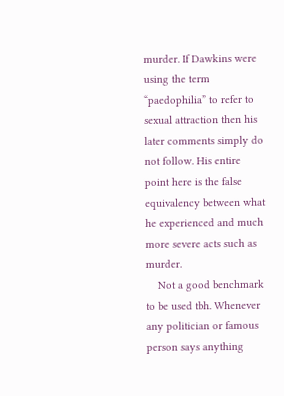murder. If Dawkins were using the term “paedophilia” to refer to sexual attraction then his later comments simply do not follow. His entire point here is the false equivalency between what he experienced and much more severe acts such as murder.
    Not a good benchmark to be used tbh. Whenever any politician or famous person says anything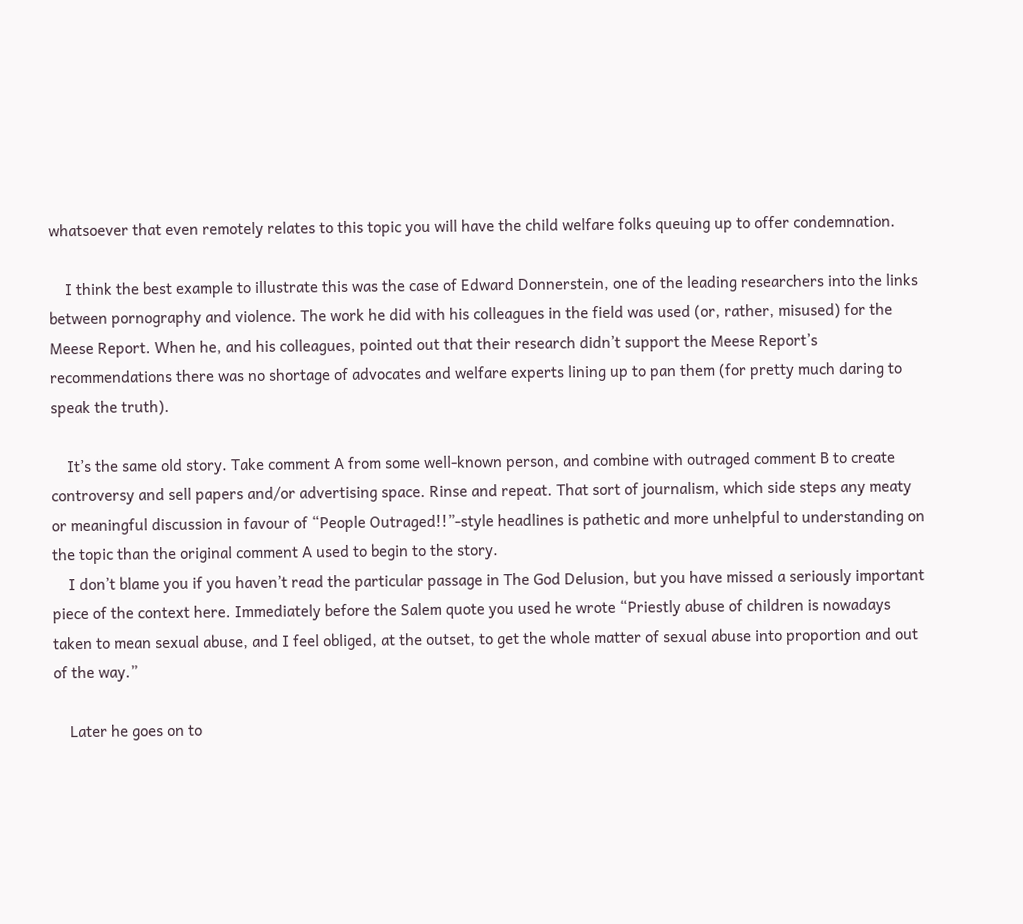whatsoever that even remotely relates to this topic you will have the child welfare folks queuing up to offer condemnation.

    I think the best example to illustrate this was the case of Edward Donnerstein, one of the leading researchers into the links between pornography and violence. The work he did with his colleagues in the field was used (or, rather, misused) for the Meese Report. When he, and his colleagues, pointed out that their research didn’t support the Meese Report’s recommendations there was no shortage of advocates and welfare experts lining up to pan them (for pretty much daring to speak the truth).

    It’s the same old story. Take comment A from some well-known person, and combine with outraged comment B to create controversy and sell papers and/or advertising space. Rinse and repeat. That sort of journalism, which side steps any meaty or meaningful discussion in favour of “People Outraged!!”-style headlines is pathetic and more unhelpful to understanding on the topic than the original comment A used to begin to the story.
    I don’t blame you if you haven’t read the particular passage in The God Delusion, but you have missed a seriously important piece of the context here. Immediately before the Salem quote you used he wrote “Priestly abuse of children is nowadays taken to mean sexual abuse, and I feel obliged, at the outset, to get the whole matter of sexual abuse into proportion and out of the way.”

    Later he goes on to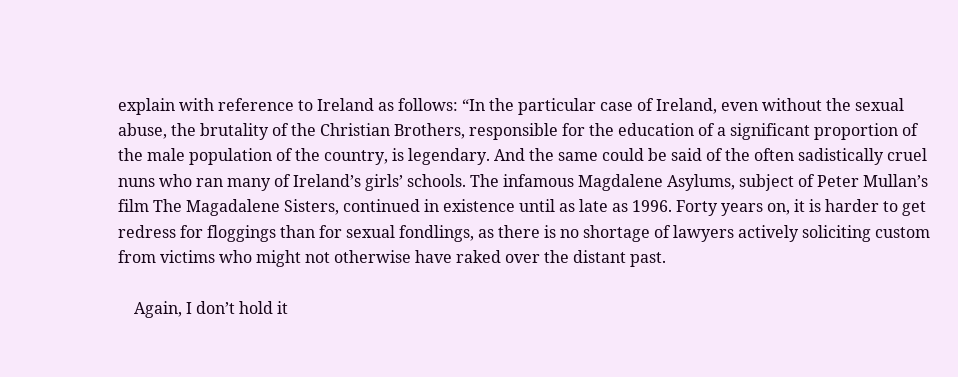explain with reference to Ireland as follows: “In the particular case of Ireland, even without the sexual abuse, the brutality of the Christian Brothers, responsible for the education of a significant proportion of the male population of the country, is legendary. And the same could be said of the often sadistically cruel nuns who ran many of Ireland’s girls’ schools. The infamous Magdalene Asylums, subject of Peter Mullan’s film The Magadalene Sisters, continued in existence until as late as 1996. Forty years on, it is harder to get redress for floggings than for sexual fondlings, as there is no shortage of lawyers actively soliciting custom from victims who might not otherwise have raked over the distant past.

    Again, I don’t hold it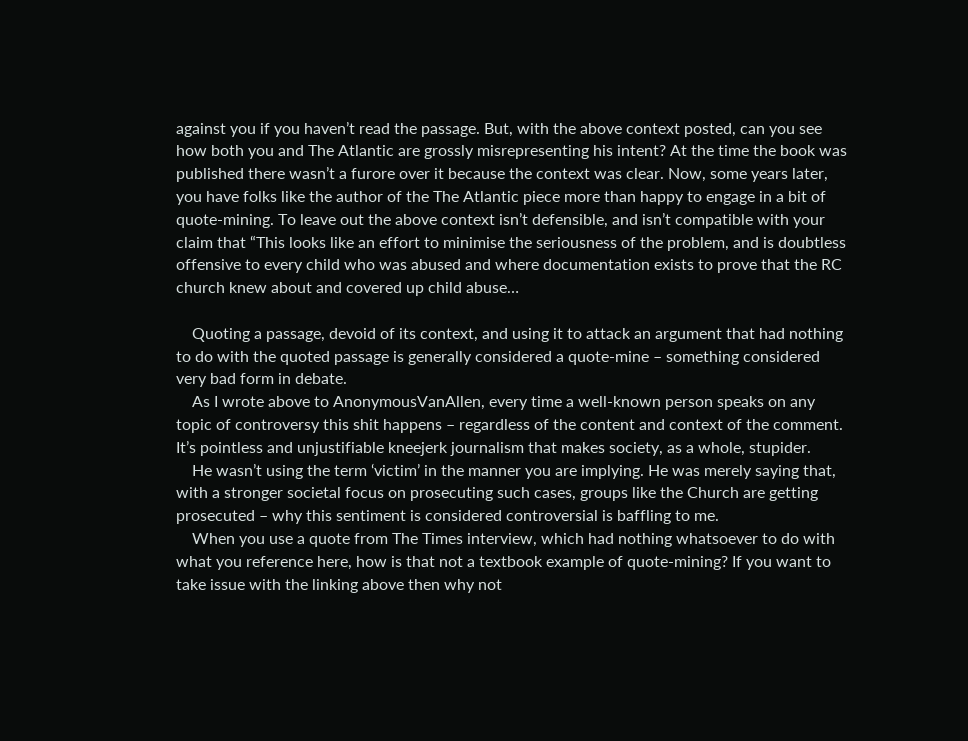against you if you haven’t read the passage. But, with the above context posted, can you see how both you and The Atlantic are grossly misrepresenting his intent? At the time the book was published there wasn’t a furore over it because the context was clear. Now, some years later, you have folks like the author of the The Atlantic piece more than happy to engage in a bit of quote-mining. To leave out the above context isn’t defensible, and isn’t compatible with your claim that “This looks like an effort to minimise the seriousness of the problem, and is doubtless offensive to every child who was abused and where documentation exists to prove that the RC church knew about and covered up child abuse…

    Quoting a passage, devoid of its context, and using it to attack an argument that had nothing to do with the quoted passage is generally considered a quote-mine – something considered very bad form in debate.
    As I wrote above to AnonymousVanAllen, every time a well-known person speaks on any topic of controversy this shit happens – regardless of the content and context of the comment. It’s pointless and unjustifiable kneejerk journalism that makes society, as a whole, stupider.
    He wasn’t using the term ‘victim’ in the manner you are implying. He was merely saying that, with a stronger societal focus on prosecuting such cases, groups like the Church are getting prosecuted – why this sentiment is considered controversial is baffling to me.
    When you use a quote from The Times interview, which had nothing whatsoever to do with what you reference here, how is that not a textbook example of quote-mining? If you want to take issue with the linking above then why not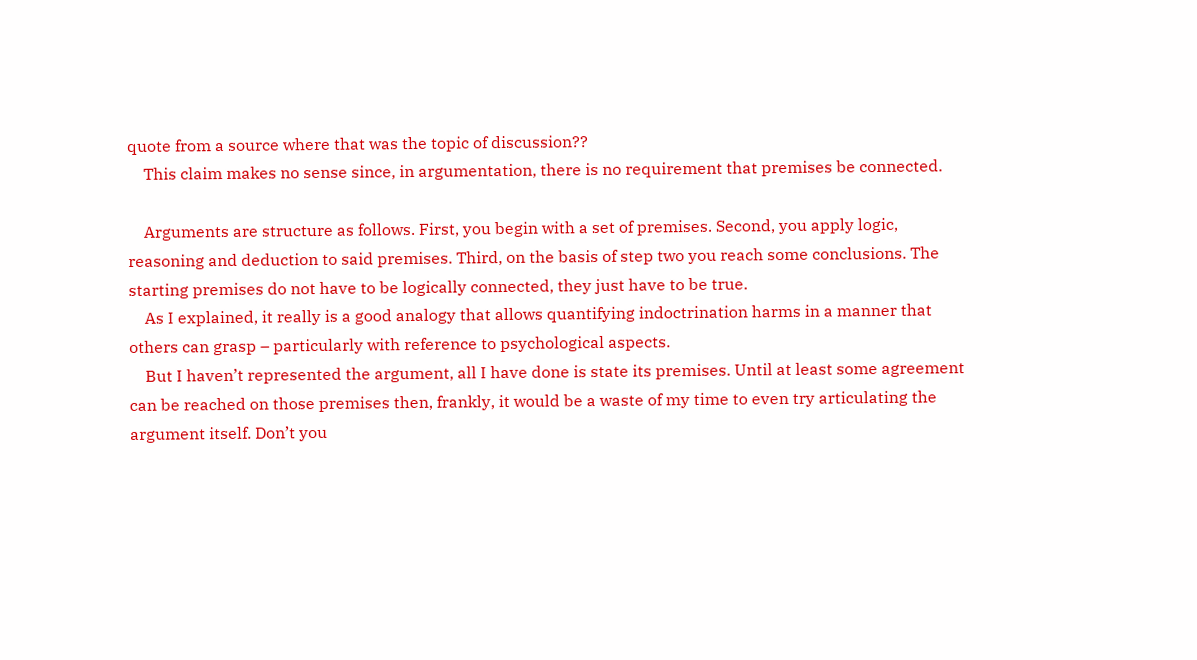quote from a source where that was the topic of discussion??
    This claim makes no sense since, in argumentation, there is no requirement that premises be connected.

    Arguments are structure as follows. First, you begin with a set of premises. Second, you apply logic, reasoning and deduction to said premises. Third, on the basis of step two you reach some conclusions. The starting premises do not have to be logically connected, they just have to be true.
    As I explained, it really is a good analogy that allows quantifying indoctrination harms in a manner that others can grasp – particularly with reference to psychological aspects.
    But I haven’t represented the argument, all I have done is state its premises. Until at least some agreement can be reached on those premises then, frankly, it would be a waste of my time to even try articulating the argument itself. Don’t you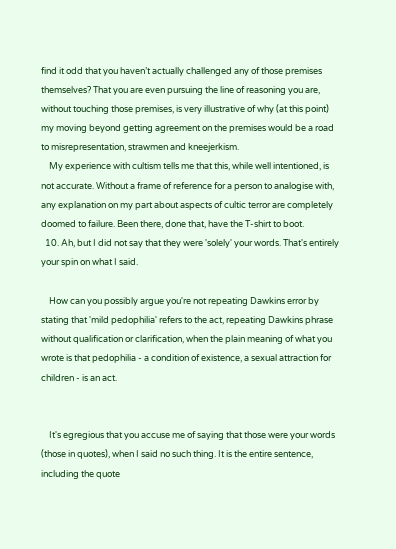find it odd that you haven’t actually challenged any of those premises themselves? That you are even pursuing the line of reasoning you are, without touching those premises, is very illustrative of why (at this point) my moving beyond getting agreement on the premises would be a road to misrepresentation, strawmen and kneejerkism.
    My experience with cultism tells me that this, while well intentioned, is not accurate. Without a frame of reference for a person to analogise with, any explanation on my part about aspects of cultic terror are completely doomed to failure. Been there, done that, have the T-shirt to boot.
  10. Ah, but I did not say that they were 'solely' your words. That's entirely your spin on what I said.

    How can you possibly argue you're not repeating Dawkins error by stating that 'mild pedophilia' refers to the act, repeating Dawkins phrase without qualification or clarification, when the plain meaning of what you wrote is that pedophilia - a condition of existence, a sexual attraction for children - is an act.


    It's egregious that you accuse me of saying that those were your words (those in quotes), when I said no such thing. It is the entire sentence, including the quote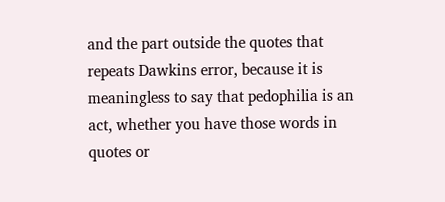and the part outside the quotes that repeats Dawkins error, because it is meaningless to say that pedophilia is an act, whether you have those words in quotes or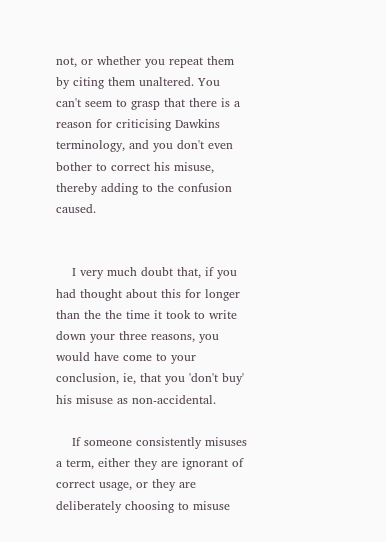not, or whether you repeat them by citing them unaltered. You can't seem to grasp that there is a reason for criticising Dawkins terminology, and you don't even bother to correct his misuse, thereby adding to the confusion caused.


    I very much doubt that, if you had thought about this for longer than the the time it took to write down your three reasons, you would have come to your conclusion, ie, that you 'don't buy' his misuse as non-accidental.

    If someone consistently misuses a term, either they are ignorant of correct usage, or they are deliberately choosing to misuse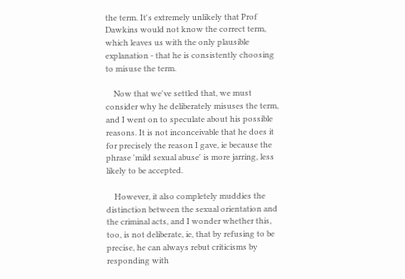the term. It's extremely unlikely that Prof Dawkins would not know the correct term, which leaves us with the only plausible explanation - that he is consistently choosing to misuse the term.

    Now that we've settled that, we must consider why he deliberately misuses the term, and I went on to speculate about his possible reasons. It is not inconceivable that he does it for precisely the reason I gave, ie because the phrase 'mild sexual abuse' is more jarring, less likely to be accepted.

    However, it also completely muddies the distinction between the sexual orientation and the criminal acts, and I wonder whether this, too, is not deliberate, ie, that by refusing to be precise, he can always rebut criticisms by responding with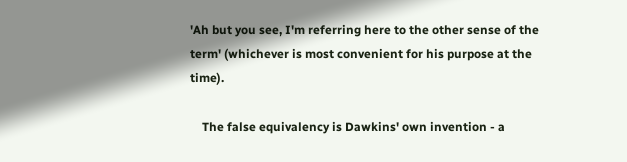'Ah but you see, I'm referring here to the other sense of the term' (whichever is most convenient for his purpose at the time).

    The false equivalency is Dawkins' own invention - a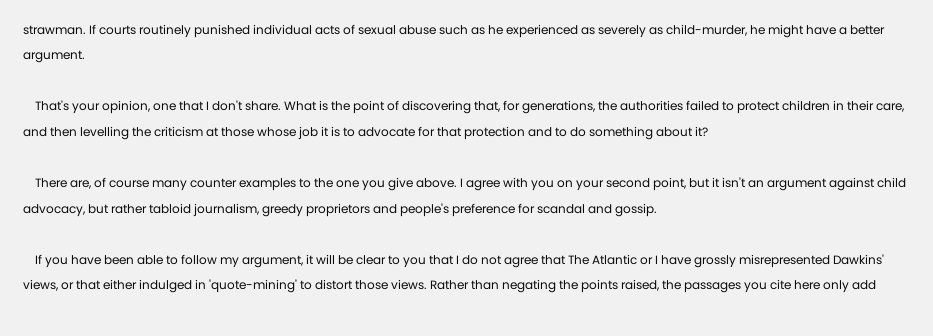strawman. If courts routinely punished individual acts of sexual abuse such as he experienced as severely as child-murder, he might have a better argument.

    That's your opinion, one that I don't share. What is the point of discovering that, for generations, the authorities failed to protect children in their care, and then levelling the criticism at those whose job it is to advocate for that protection and to do something about it?

    There are, of course many counter examples to the one you give above. I agree with you on your second point, but it isn't an argument against child advocacy, but rather tabloid journalism, greedy proprietors and people's preference for scandal and gossip.

    If you have been able to follow my argument, it will be clear to you that I do not agree that The Atlantic or I have grossly misrepresented Dawkins' views, or that either indulged in 'quote-mining' to distort those views. Rather than negating the points raised, the passages you cite here only add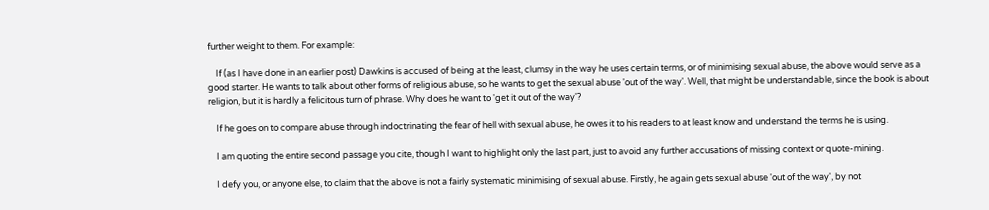further weight to them. For example:

    If (as I have done in an earlier post) Dawkins is accused of being at the least, clumsy in the way he uses certain terms, or of minimising sexual abuse, the above would serve as a good starter. He wants to talk about other forms of religious abuse, so he wants to get the sexual abuse 'out of the way'. Well, that might be understandable, since the book is about religion, but it is hardly a felicitous turn of phrase. Why does he want to 'get it out of the way'?

    If he goes on to compare abuse through indoctrinating the fear of hell with sexual abuse, he owes it to his readers to at least know and understand the terms he is using.

    I am quoting the entire second passage you cite, though I want to highlight only the last part, just to avoid any further accusations of missing context or quote-mining.

    I defy you, or anyone else, to claim that the above is not a fairly systematic minimising of sexual abuse. Firstly, he again gets sexual abuse 'out of the way', by not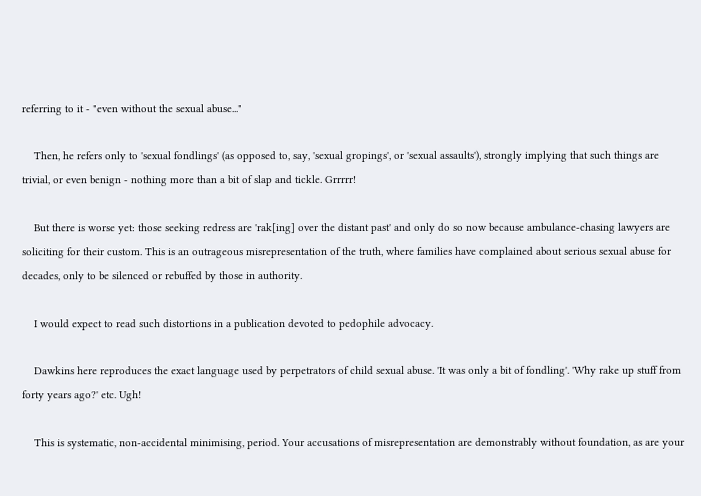referring to it - "even without the sexual abuse..."

    Then, he refers only to 'sexual fondlings' (as opposed to, say, 'sexual gropings', or 'sexual assaults'), strongly implying that such things are trivial, or even benign - nothing more than a bit of slap and tickle. Grrrrr!

    But there is worse yet: those seeking redress are 'rak[ing] over the distant past' and only do so now because ambulance-chasing lawyers are soliciting for their custom. This is an outrageous misrepresentation of the truth, where families have complained about serious sexual abuse for decades, only to be silenced or rebuffed by those in authority.

    I would expect to read such distortions in a publication devoted to pedophile advocacy.

    Dawkins here reproduces the exact language used by perpetrators of child sexual abuse. 'It was only a bit of fondling'. 'Why rake up stuff from forty years ago?' etc. Ugh!

    This is systematic, non-accidental minimising, period. Your accusations of misrepresentation are demonstrably without foundation, as are your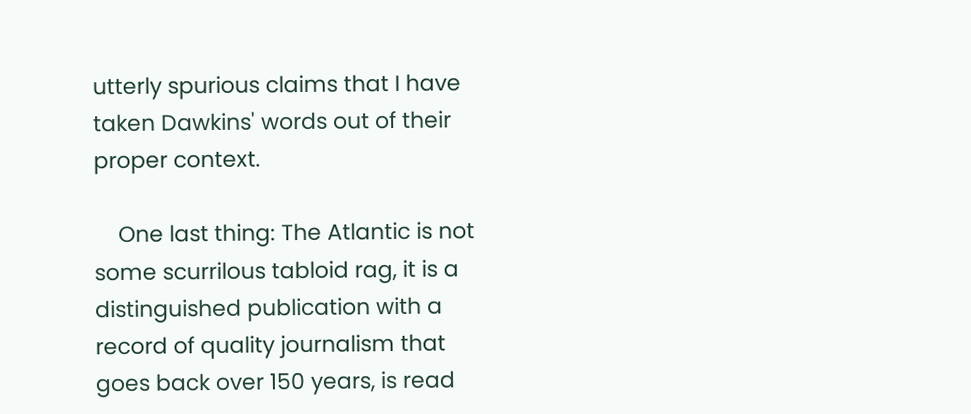utterly spurious claims that I have taken Dawkins' words out of their proper context.

    One last thing: The Atlantic is not some scurrilous tabloid rag, it is a distinguished publication with a record of quality journalism that goes back over 150 years, is read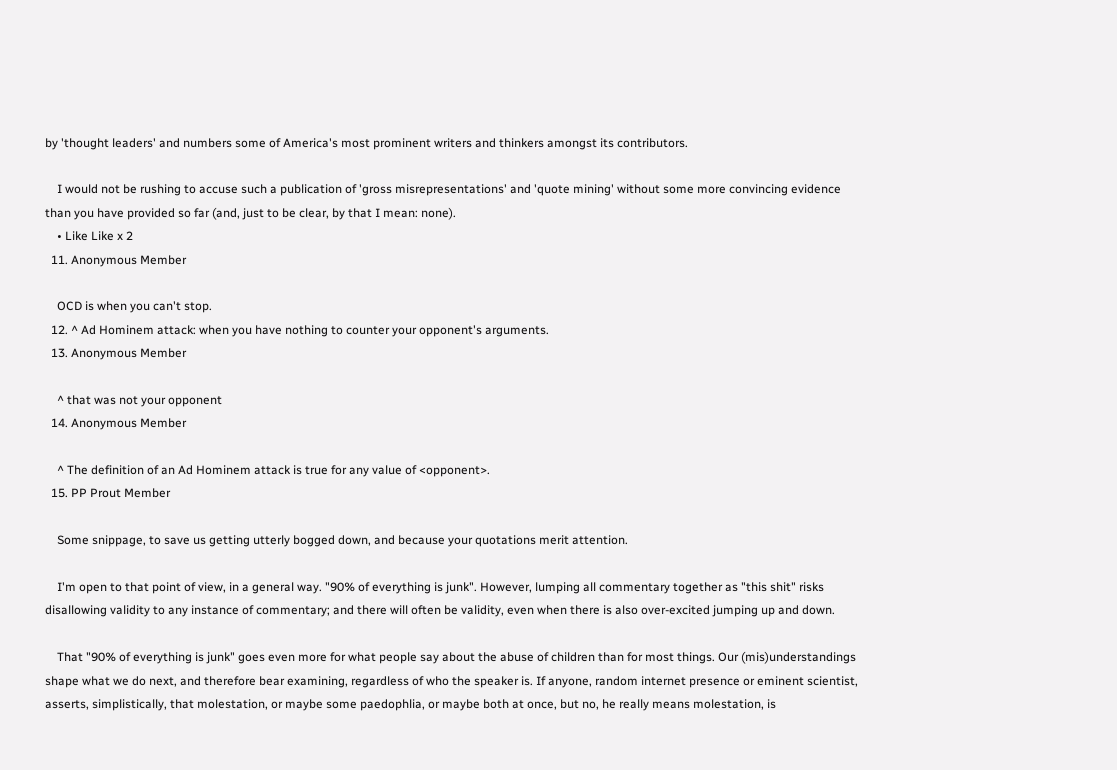by 'thought leaders' and numbers some of America's most prominent writers and thinkers amongst its contributors.

    I would not be rushing to accuse such a publication of 'gross misrepresentations' and 'quote mining' without some more convincing evidence than you have provided so far (and, just to be clear, by that I mean: none).
    • Like Like x 2
  11. Anonymous Member

    OCD is when you can't stop.
  12. ^ Ad Hominem attack: when you have nothing to counter your opponent's arguments.
  13. Anonymous Member

    ^ that was not your opponent
  14. Anonymous Member

    ^ The definition of an Ad Hominem attack is true for any value of <opponent>.
  15. PP Prout Member

    Some snippage, to save us getting utterly bogged down, and because your quotations merit attention.

    I'm open to that point of view, in a general way. "90% of everything is junk". However, lumping all commentary together as "this shit" risks disallowing validity to any instance of commentary; and there will often be validity, even when there is also over-excited jumping up and down.

    That "90% of everything is junk" goes even more for what people say about the abuse of children than for most things. Our (mis)understandings shape what we do next, and therefore bear examining, regardless of who the speaker is. If anyone, random internet presence or eminent scientist, asserts, simplistically, that molestation, or maybe some paedophlia, or maybe both at once, but no, he really means molestation, is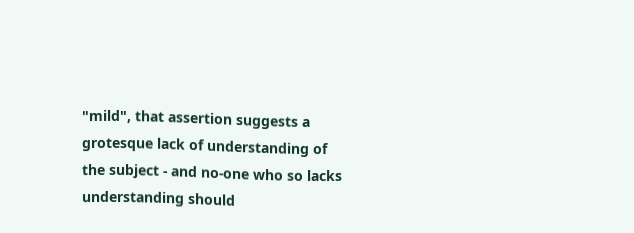"mild", that assertion suggests a grotesque lack of understanding of the subject - and no-one who so lacks understanding should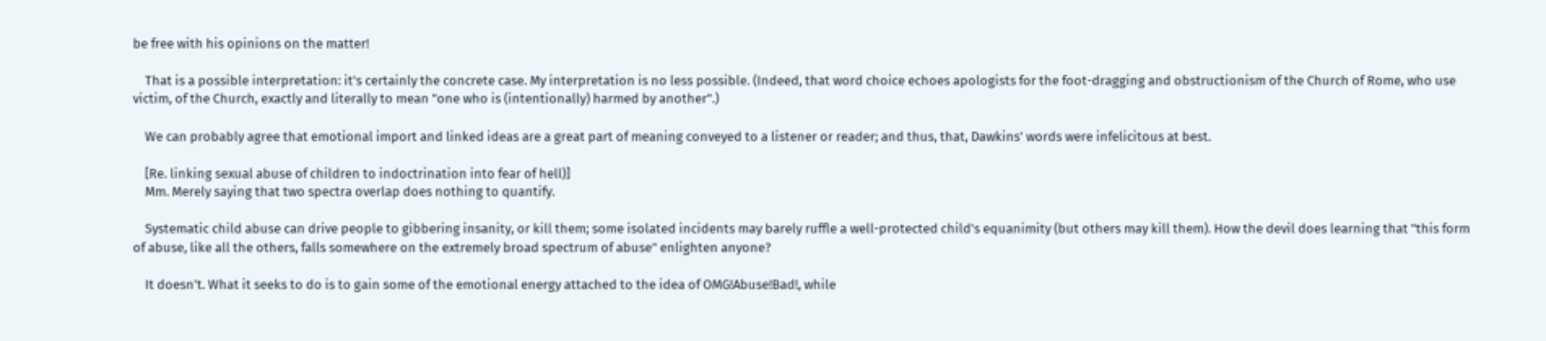be free with his opinions on the matter!

    That is a possible interpretation: it's certainly the concrete case. My interpretation is no less possible. (Indeed, that word choice echoes apologists for the foot-dragging and obstructionism of the Church of Rome, who use victim, of the Church, exactly and literally to mean "one who is (intentionally) harmed by another".)

    We can probably agree that emotional import and linked ideas are a great part of meaning conveyed to a listener or reader; and thus, that, Dawkins' words were infelicitous at best.

    [Re. linking sexual abuse of children to indoctrination into fear of hell)]
    Mm. Merely saying that two spectra overlap does nothing to quantify.

    Systematic child abuse can drive people to gibbering insanity, or kill them; some isolated incidents may barely ruffle a well-protected child's equanimity (but others may kill them). How the devil does learning that "this form of abuse, like all the others, falls somewhere on the extremely broad spectrum of abuse" enlighten anyone?

    It doesn't. What it seeks to do is to gain some of the emotional energy attached to the idea of OMG!Abuse!Bad!, while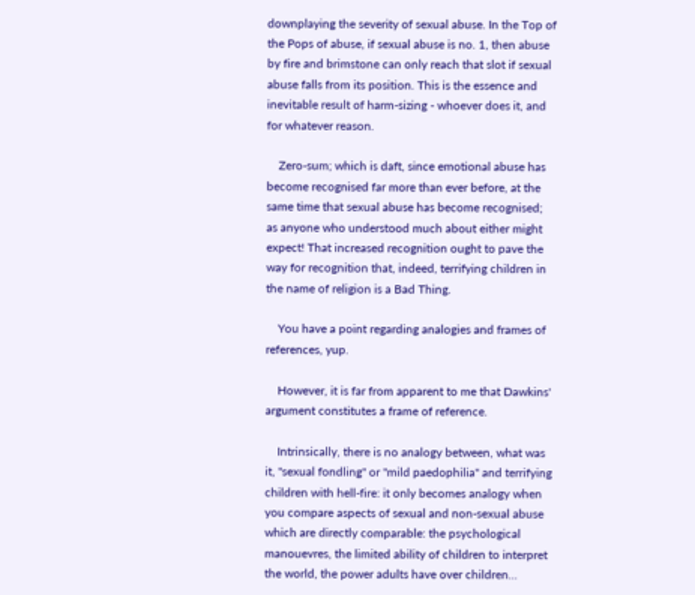downplaying the severity of sexual abuse. In the Top of the Pops of abuse, if sexual abuse is no. 1, then abuse by fire and brimstone can only reach that slot if sexual abuse falls from its position. This is the essence and inevitable result of harm-sizing - whoever does it, and for whatever reason.

    Zero-sum; which is daft, since emotional abuse has become recognised far more than ever before, at the same time that sexual abuse has become recognised; as anyone who understood much about either might expect! That increased recognition ought to pave the way for recognition that, indeed, terrifying children in the name of religion is a Bad Thing.

    You have a point regarding analogies and frames of references, yup.

    However, it is far from apparent to me that Dawkins' argument constitutes a frame of reference.

    Intrinsically, there is no analogy between, what was it, "sexual fondling" or "mild paedophilia" and terrifying children with hell-fire: it only becomes analogy when you compare aspects of sexual and non-sexual abuse which are directly comparable: the psychological manouevres, the limited ability of children to interpret the world, the power adults have over children...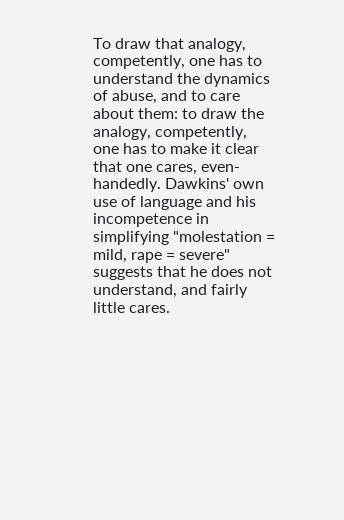To draw that analogy, competently, one has to understand the dynamics of abuse, and to care about them: to draw the analogy, competently, one has to make it clear that one cares, even-handedly. Dawkins' own use of language and his incompetence in simplifying "molestation = mild, rape = severe" suggests that he does not understand, and fairly little cares.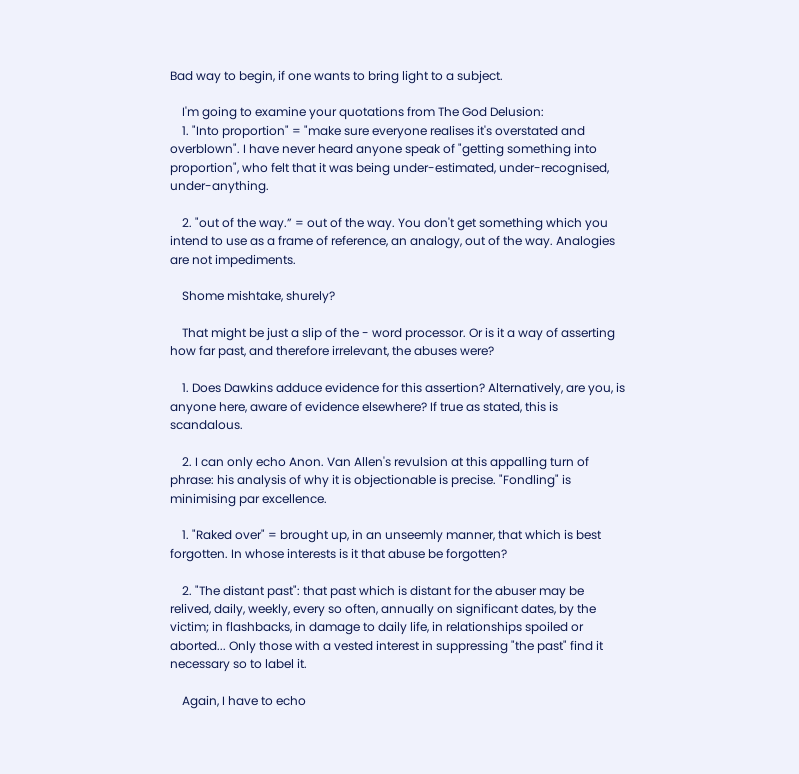Bad way to begin, if one wants to bring light to a subject.

    I'm going to examine your quotations from The God Delusion:
    1. "Into proportion" = "make sure everyone realises it's overstated and overblown". I have never heard anyone speak of "getting something into proportion", who felt that it was being under-estimated, under-recognised, under-anything.

    2. "out of the way.” = out of the way. You don't get something which you intend to use as a frame of reference, an analogy, out of the way. Analogies are not impediments.

    Shome mishtake, shurely?

    That might be just a slip of the - word processor. Or is it a way of asserting how far past, and therefore irrelevant, the abuses were?

    1. Does Dawkins adduce evidence for this assertion? Alternatively, are you, is anyone here, aware of evidence elsewhere? If true as stated, this is scandalous.

    2. I can only echo Anon. Van Allen's revulsion at this appalling turn of phrase: his analysis of why it is objectionable is precise. "Fondling" is minimising par excellence.

    1. "Raked over" = brought up, in an unseemly manner, that which is best forgotten. In whose interests is it that abuse be forgotten?

    2. "The distant past": that past which is distant for the abuser may be relived, daily, weekly, every so often, annually on significant dates, by the victim; in flashbacks, in damage to daily life, in relationships spoiled or aborted... Only those with a vested interest in suppressing "the past" find it necessary so to label it.

    Again, I have to echo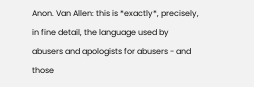Anon. Van Allen: this is *exactly*, precisely, in fine detail, the language used by abusers and apologists for abusers - and those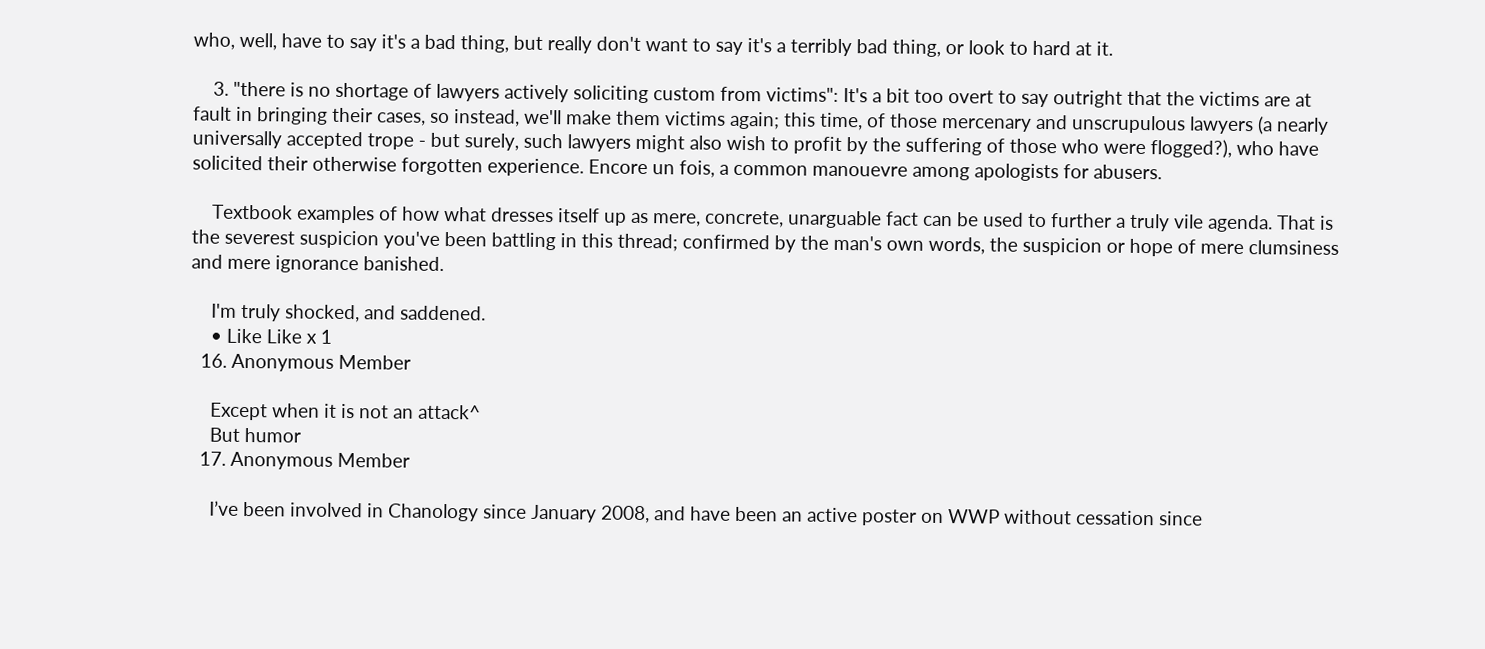who, well, have to say it's a bad thing, but really don't want to say it's a terribly bad thing, or look to hard at it.

    3. "there is no shortage of lawyers actively soliciting custom from victims": It's a bit too overt to say outright that the victims are at fault in bringing their cases, so instead, we'll make them victims again; this time, of those mercenary and unscrupulous lawyers (a nearly universally accepted trope - but surely, such lawyers might also wish to profit by the suffering of those who were flogged?), who have solicited their otherwise forgotten experience. Encore un fois, a common manouevre among apologists for abusers.

    Textbook examples of how what dresses itself up as mere, concrete, unarguable fact can be used to further a truly vile agenda. That is the severest suspicion you've been battling in this thread; confirmed by the man's own words, the suspicion or hope of mere clumsiness and mere ignorance banished.

    I'm truly shocked, and saddened.
    • Like Like x 1
  16. Anonymous Member

    Except when it is not an attack^
    But humor
  17. Anonymous Member

    I’ve been involved in Chanology since January 2008, and have been an active poster on WWP without cessation since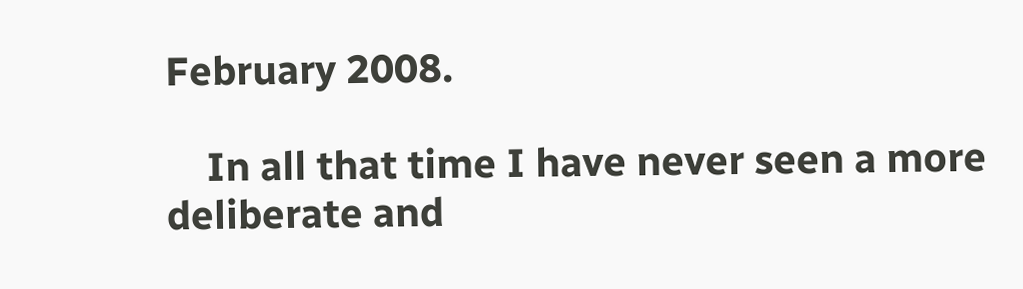February 2008.

    In all that time I have never seen a more deliberate and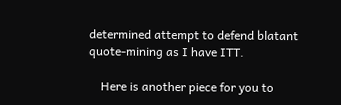determined attempt to defend blatant quote-mining as I have ITT.

    Here is another piece for you to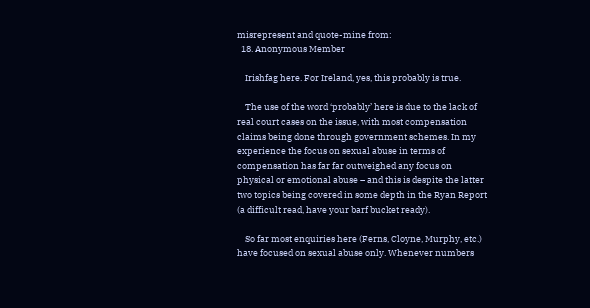misrepresent and quote-mine from:
  18. Anonymous Member

    Irishfag here. For Ireland, yes, this probably is true.

    The use of the word ‘probably’ here is due to the lack of real court cases on the issue, with most compensation claims being done through government schemes. In my experience the focus on sexual abuse in terms of compensation has far far outweighed any focus on physical or emotional abuse – and this is despite the latter two topics being covered in some depth in the Ryan Report (a difficult read, have your barf bucket ready).

    So far most enquiries here (Ferns, Cloyne, Murphy, etc.) have focused on sexual abuse only. Whenever numbers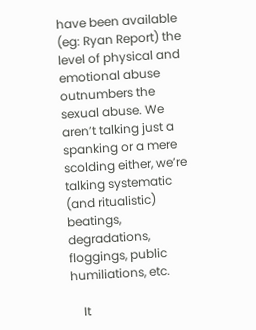have been available (eg: Ryan Report) the level of physical and emotional abuse outnumbers the sexual abuse. We aren’t talking just a spanking or a mere scolding either, we’re talking systematic (and ritualistic) beatings, degradations, floggings, public humiliations, etc.

    It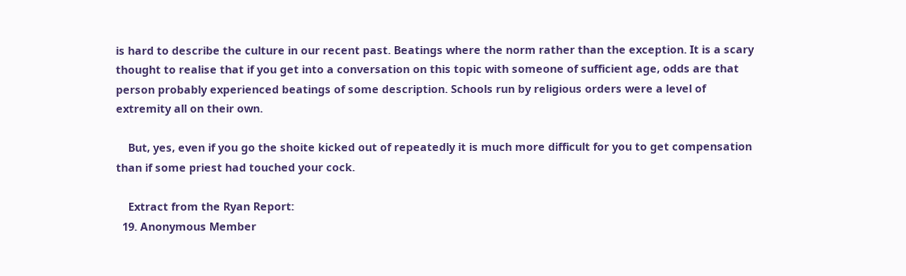is hard to describe the culture in our recent past. Beatings where the norm rather than the exception. It is a scary thought to realise that if you get into a conversation on this topic with someone of sufficient age, odds are that person probably experienced beatings of some description. Schools run by religious orders were a level of extremity all on their own.

    But, yes, even if you go the shoite kicked out of repeatedly it is much more difficult for you to get compensation than if some priest had touched your cock.

    Extract from the Ryan Report:
  19. Anonymous Member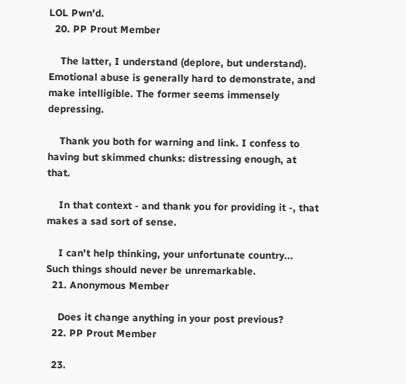LOL Pwn'd.
  20. PP Prout Member

    The latter, I understand (deplore, but understand). Emotional abuse is generally hard to demonstrate, and make intelligible. The former seems immensely depressing.

    Thank you both for warning and link. I confess to having but skimmed chunks: distressing enough, at that.

    In that context - and thank you for providing it -, that makes a sad sort of sense.

    I can't help thinking, your unfortunate country... Such things should never be unremarkable.
  21. Anonymous Member

    Does it change anything in your post previous?
  22. PP Prout Member

  23.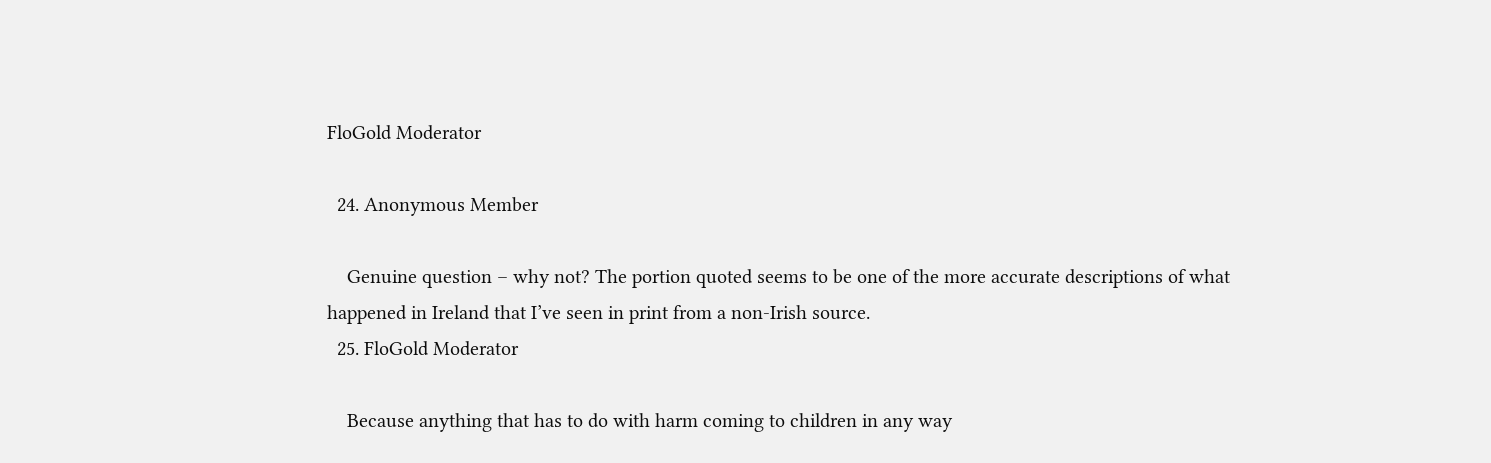FloGold Moderator

  24. Anonymous Member

    Genuine question – why not? The portion quoted seems to be one of the more accurate descriptions of what happened in Ireland that I’ve seen in print from a non-Irish source.
  25. FloGold Moderator

    Because anything that has to do with harm coming to children in any way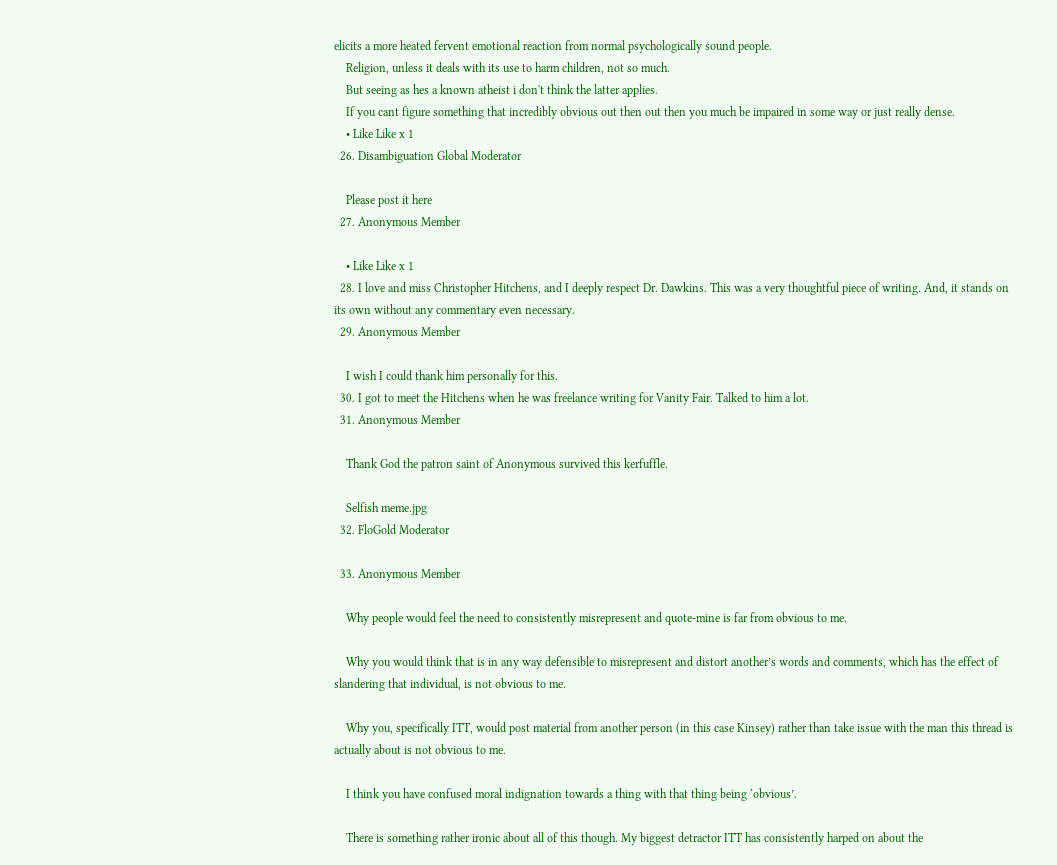elicits a more heated fervent emotional reaction from normal psychologically sound people.
    Religion, unless it deals with its use to harm children, not so much.
    But seeing as hes a known atheist i don't think the latter applies.
    If you cant figure something that incredibly obvious out then out then you much be impaired in some way or just really dense.
    • Like Like x 1
  26. Disambiguation Global Moderator

    Please post it here
  27. Anonymous Member

    • Like Like x 1
  28. I love and miss Christopher Hitchens, and I deeply respect Dr. Dawkins. This was a very thoughtful piece of writing. And, it stands on its own without any commentary even necessary.
  29. Anonymous Member

    I wish I could thank him personally for this.
  30. I got to meet the Hitchens when he was freelance writing for Vanity Fair. Talked to him a lot.
  31. Anonymous Member

    Thank God the patron saint of Anonymous survived this kerfuffle.

    Selfish meme.jpg
  32. FloGold Moderator

  33. Anonymous Member

    Why people would feel the need to consistently misrepresent and quote-mine is far from obvious to me.

    Why you would think that is in any way defensible to misrepresent and distort another’s words and comments, which has the effect of slandering that individual, is not obvious to me.

    Why you, specifically ITT, would post material from another person (in this case Kinsey) rather than take issue with the man this thread is actually about is not obvious to me.

    I think you have confused moral indignation towards a thing with that thing being ‘obvious’.

    There is something rather ironic about all of this though. My biggest detractor ITT has consistently harped on about the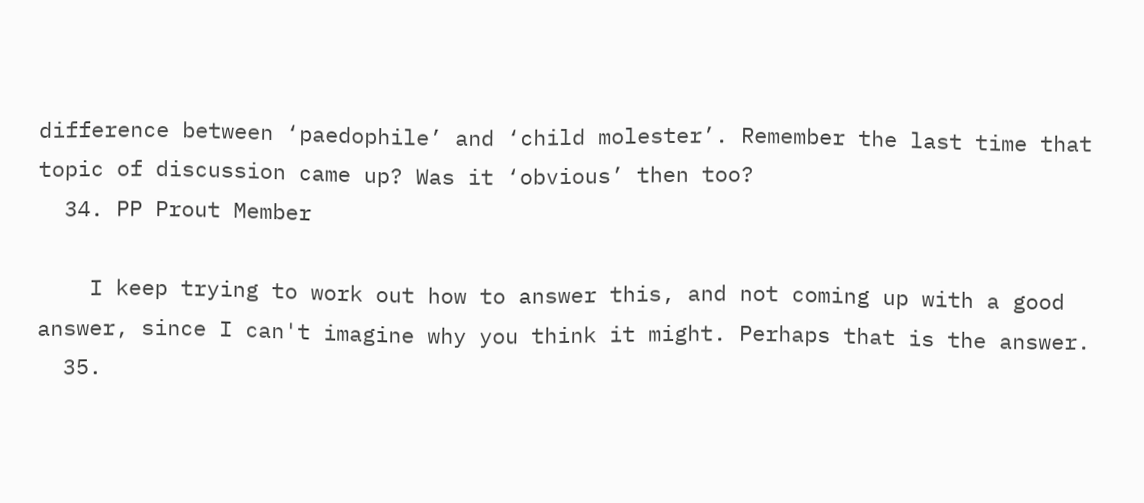difference between ‘paedophile’ and ‘child molester’. Remember the last time that topic of discussion came up? Was it ‘obvious’ then too?
  34. PP Prout Member

    I keep trying to work out how to answer this, and not coming up with a good answer, since I can't imagine why you think it might. Perhaps that is the answer.
  35.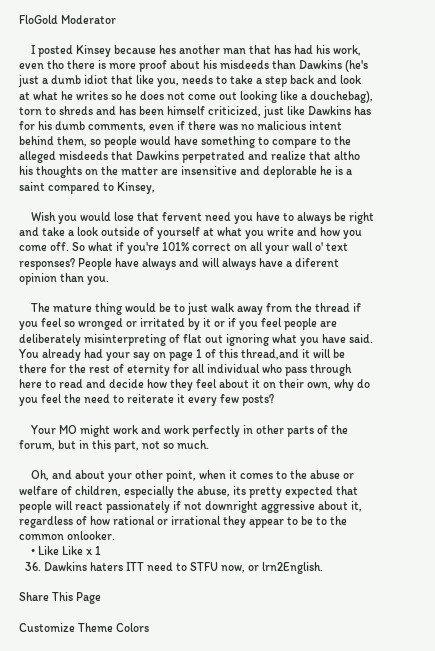FloGold Moderator

    I posted Kinsey because hes another man that has had his work, even tho there is more proof about his misdeeds than Dawkins (he's just a dumb idiot that like you, needs to take a step back and look at what he writes so he does not come out looking like a douchebag), torn to shreds and has been himself criticized, just like Dawkins has for his dumb comments, even if there was no malicious intent behind them, so people would have something to compare to the alleged misdeeds that Dawkins perpetrated and realize that altho his thoughts on the matter are insensitive and deplorable he is a saint compared to Kinsey,

    Wish you would lose that fervent need you have to always be right and take a look outside of yourself at what you write and how you come off. So what if you're 101% correct on all your wall o' text responses? People have always and will always have a diferent opinion than you.

    The mature thing would be to just walk away from the thread if you feel so wronged or irritated by it or if you feel people are deliberately misinterpreting of flat out ignoring what you have said. You already had your say on page 1 of this thread,and it will be there for the rest of eternity for all individual who pass through here to read and decide how they feel about it on their own, why do you feel the need to reiterate it every few posts?

    Your MO might work and work perfectly in other parts of the forum, but in this part, not so much.

    Oh, and about your other point, when it comes to the abuse or welfare of children, especially the abuse, its pretty expected that people will react passionately if not downright aggressive about it, regardless of how rational or irrational they appear to be to the common onlooker.
    • Like Like x 1
  36. Dawkins haters ITT need to STFU now, or lrn2English.

Share This Page

Customize Theme Colors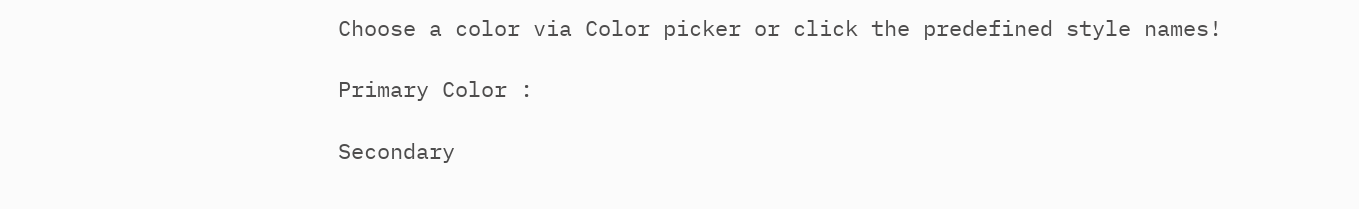Choose a color via Color picker or click the predefined style names!

Primary Color :

Secondary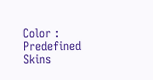Color :
Predefined Skins